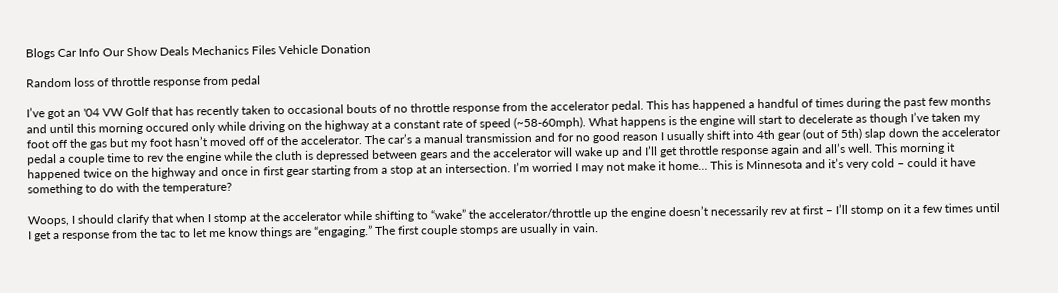Blogs Car Info Our Show Deals Mechanics Files Vehicle Donation

Random loss of throttle response from pedal

I’ve got an '04 VW Golf that has recently taken to occasional bouts of no throttle response from the accelerator pedal. This has happened a handful of times during the past few months and until this morning occured only while driving on the highway at a constant rate of speed (~58-60mph). What happens is the engine will start to decelerate as though I’ve taken my foot off the gas but my foot hasn’t moved off of the accelerator. The car’s a manual transmission and for no good reason I usually shift into 4th gear (out of 5th) slap down the accelerator pedal a couple time to rev the engine while the cluth is depressed between gears and the accelerator will wake up and I’ll get throttle response again and all’s well. This morning it happened twice on the highway and once in first gear starting from a stop at an intersection. I’m worried I may not make it home… This is Minnesota and it’s very cold – could it have something to do with the temperature?

Woops, I should clarify that when I stomp at the accelerator while shifting to “wake” the accelerator/throttle up the engine doesn’t necessarily rev at first – I’ll stomp on it a few times until I get a response from the tac to let me know things are “engaging.” The first couple stomps are usually in vain.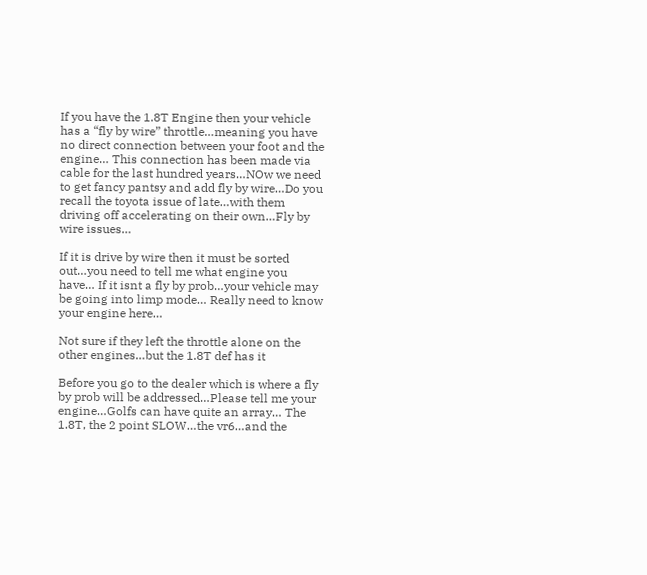If you have the 1.8T Engine then your vehicle has a “fly by wire” throttle…meaning you have no direct connection between your foot and the engine… This connection has been made via cable for the last hundred years…NOw we need to get fancy pantsy and add fly by wire…Do you recall the toyota issue of late…with them driving off accelerating on their own…Fly by wire issues…

If it is drive by wire then it must be sorted out…you need to tell me what engine you have… If it isnt a fly by prob…your vehicle may be going into limp mode… Really need to know your engine here…

Not sure if they left the throttle alone on the other engines…but the 1.8T def has it

Before you go to the dealer which is where a fly by prob will be addressed…Please tell me your engine…Golfs can have quite an array… The 1.8T, the 2 point SLOW…the vr6…and the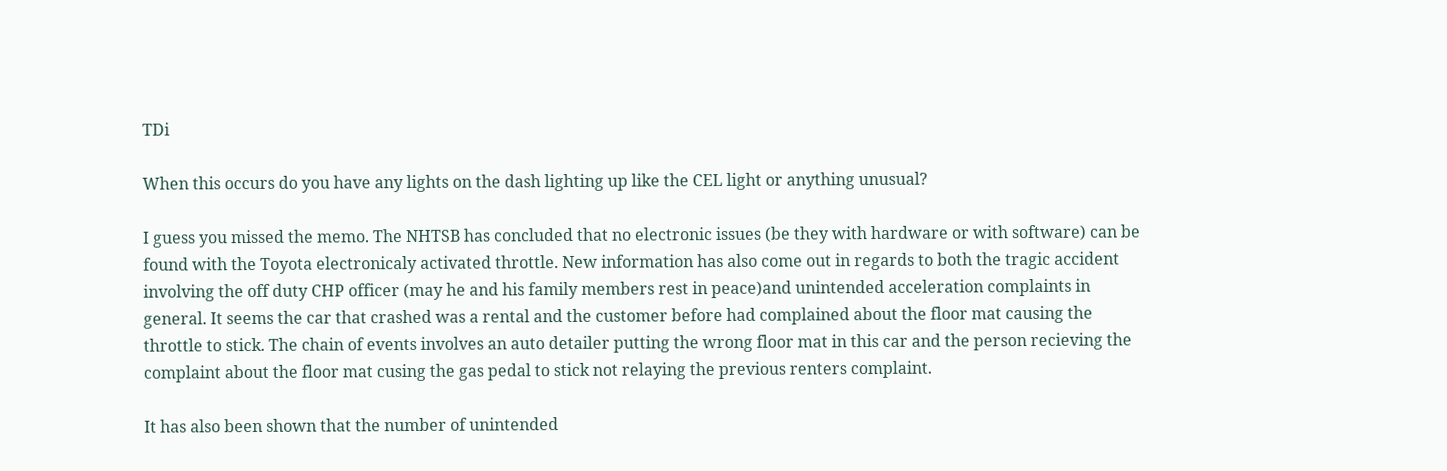TDi

When this occurs do you have any lights on the dash lighting up like the CEL light or anything unusual?

I guess you missed the memo. The NHTSB has concluded that no electronic issues (be they with hardware or with software) can be found with the Toyota electronicaly activated throttle. New information has also come out in regards to both the tragic accident involving the off duty CHP officer (may he and his family members rest in peace)and unintended acceleration complaints in general. It seems the car that crashed was a rental and the customer before had complained about the floor mat causing the throttle to stick. The chain of events involves an auto detailer putting the wrong floor mat in this car and the person recieving the complaint about the floor mat cusing the gas pedal to stick not relaying the previous renters complaint.

It has also been shown that the number of unintended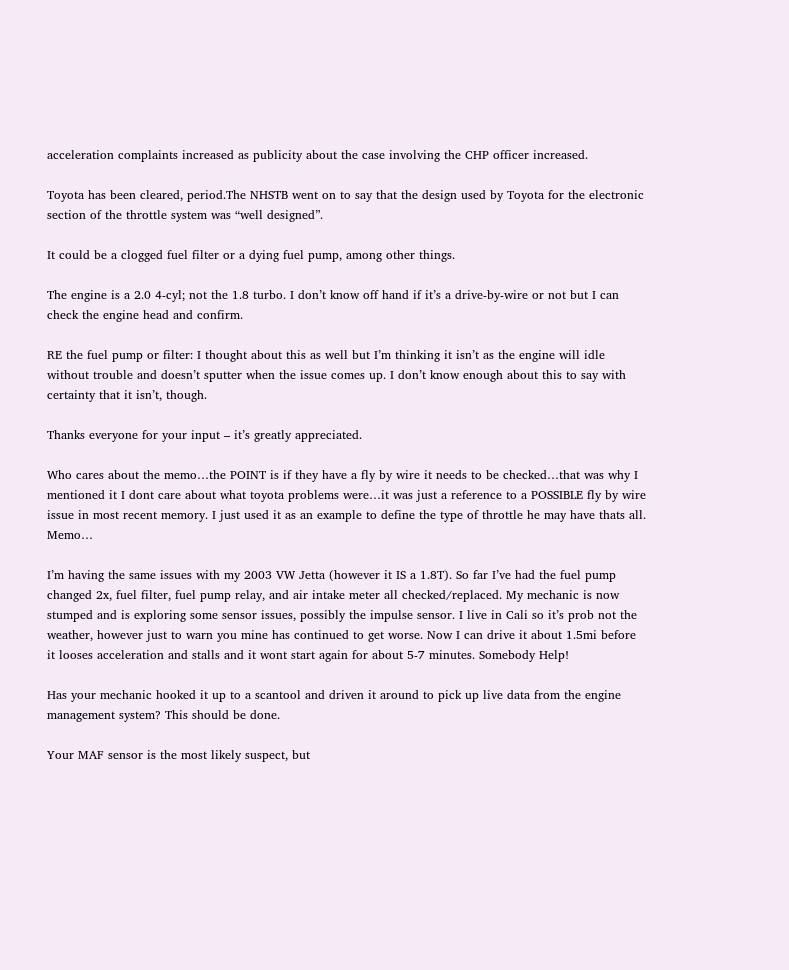acceleration complaints increased as publicity about the case involving the CHP officer increased.

Toyota has been cleared, period.The NHSTB went on to say that the design used by Toyota for the electronic section of the throttle system was “well designed”.

It could be a clogged fuel filter or a dying fuel pump, among other things.

The engine is a 2.0 4-cyl; not the 1.8 turbo. I don’t know off hand if it’s a drive-by-wire or not but I can check the engine head and confirm.

RE the fuel pump or filter: I thought about this as well but I’m thinking it isn’t as the engine will idle without trouble and doesn’t sputter when the issue comes up. I don’t know enough about this to say with certainty that it isn’t, though.

Thanks everyone for your input – it’s greatly appreciated.

Who cares about the memo…the POINT is if they have a fly by wire it needs to be checked…that was why I mentioned it I dont care about what toyota problems were…it was just a reference to a POSSIBLE fly by wire issue in most recent memory. I just used it as an example to define the type of throttle he may have thats all. Memo…

I’m having the same issues with my 2003 VW Jetta (however it IS a 1.8T). So far I’ve had the fuel pump changed 2x, fuel filter, fuel pump relay, and air intake meter all checked/replaced. My mechanic is now stumped and is exploring some sensor issues, possibly the impulse sensor. I live in Cali so it’s prob not the weather, however just to warn you mine has continued to get worse. Now I can drive it about 1.5mi before it looses acceleration and stalls and it wont start again for about 5-7 minutes. Somebody Help!

Has your mechanic hooked it up to a scantool and driven it around to pick up live data from the engine management system? This should be done.

Your MAF sensor is the most likely suspect, but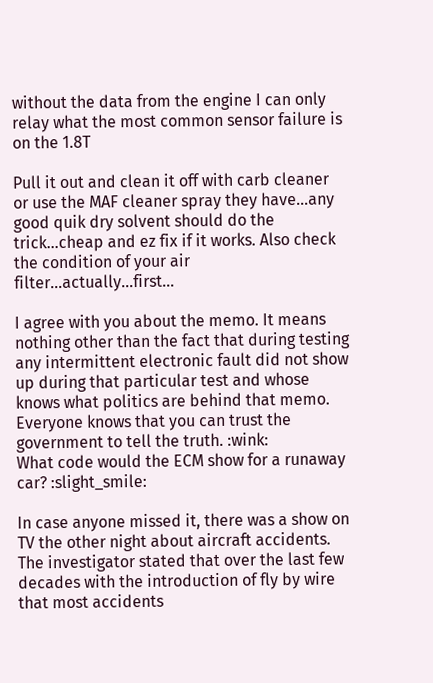without the data from the engine I can only relay what the most common sensor failure is on the 1.8T

Pull it out and clean it off with carb cleaner or use the MAF cleaner spray they have…any good quik dry solvent should do the trick…cheap and ez fix if it works. Also check the condition of your air filter…actually…first…

I agree with you about the memo. It means nothing other than the fact that during testing any intermittent electronic fault did not show up during that particular test and whose knows what politics are behind that memo. Everyone knows that you can trust the government to tell the truth. :wink:
What code would the ECM show for a runaway car? :slight_smile:

In case anyone missed it, there was a show on TV the other night about aircraft accidents. The investigator stated that over the last few decades with the introduction of fly by wire that most accidents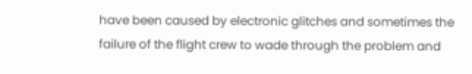have been caused by electronic glitches and sometimes the failure of the flight crew to wade through the problem and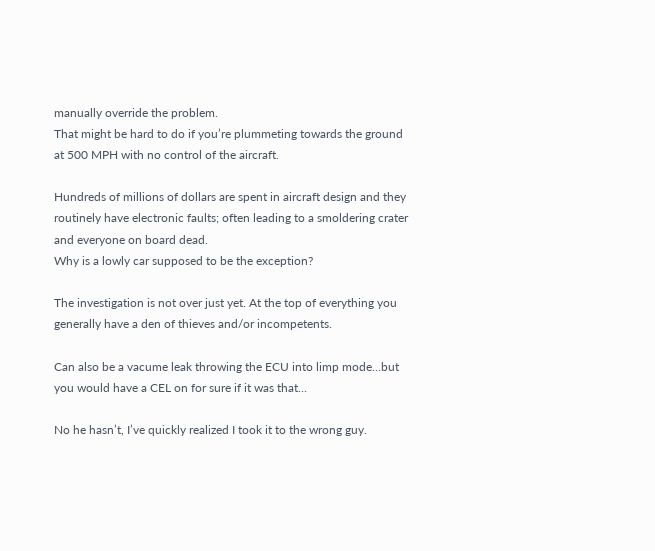manually override the problem.
That might be hard to do if you’re plummeting towards the ground at 500 MPH with no control of the aircraft.

Hundreds of millions of dollars are spent in aircraft design and they routinely have electronic faults; often leading to a smoldering crater and everyone on board dead.
Why is a lowly car supposed to be the exception?

The investigation is not over just yet. At the top of everything you generally have a den of thieves and/or incompetents.

Can also be a vacume leak throwing the ECU into limp mode…but you would have a CEL on for sure if it was that…

No he hasn’t, I’ve quickly realized I took it to the wrong guy.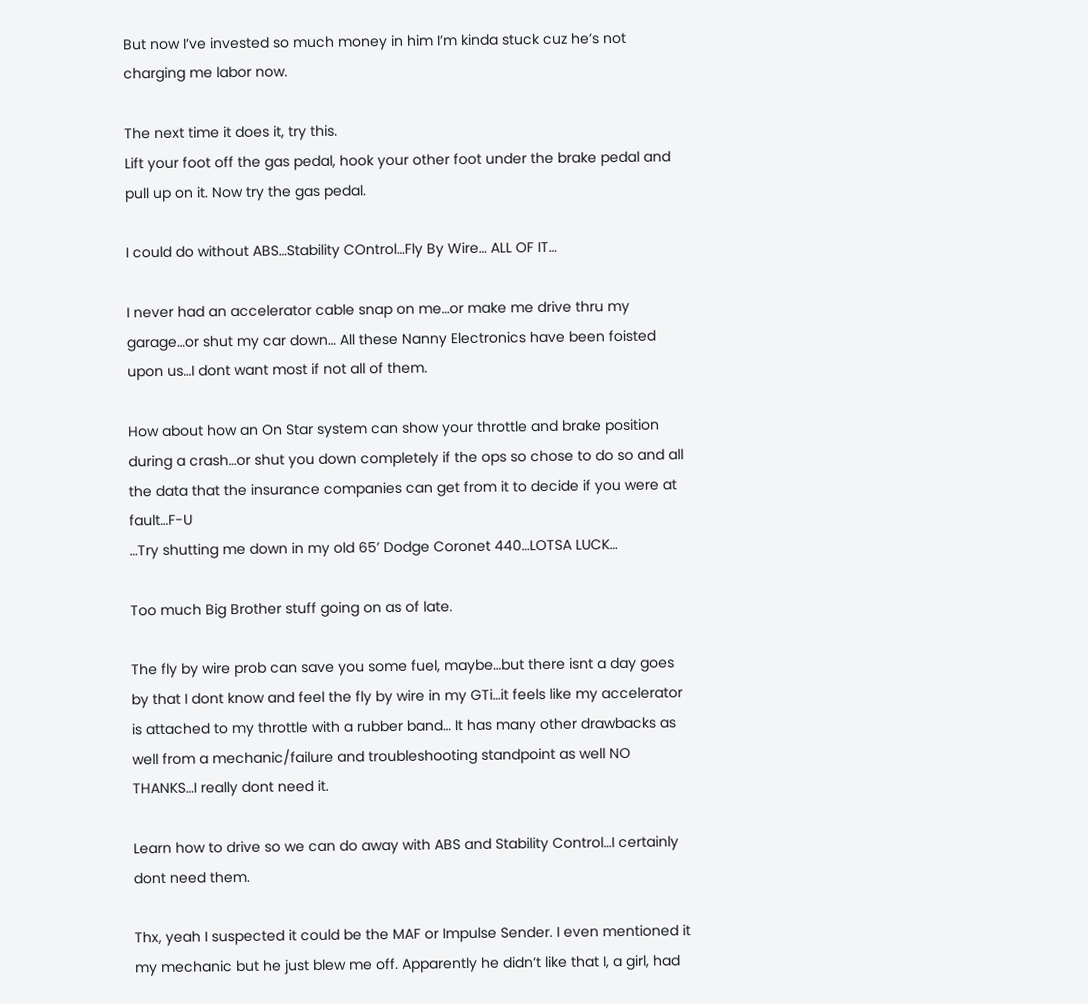But now I’ve invested so much money in him I’m kinda stuck cuz he’s not charging me labor now.

The next time it does it, try this.
Lift your foot off the gas pedal, hook your other foot under the brake pedal and pull up on it. Now try the gas pedal.

I could do without ABS…Stability COntrol…Fly By Wire… ALL OF IT…

I never had an accelerator cable snap on me…or make me drive thru my garage…or shut my car down… All these Nanny Electronics have been foisted upon us…I dont want most if not all of them.

How about how an On Star system can show your throttle and brake position during a crash…or shut you down completely if the ops so chose to do so and all the data that the insurance companies can get from it to decide if you were at fault…F-U
…Try shutting me down in my old 65’ Dodge Coronet 440…LOTSA LUCK…

Too much Big Brother stuff going on as of late.

The fly by wire prob can save you some fuel, maybe…but there isnt a day goes by that I dont know and feel the fly by wire in my GTi…it feels like my accelerator is attached to my throttle with a rubber band… It has many other drawbacks as well from a mechanic/failure and troubleshooting standpoint as well NO THANKS…I really dont need it.

Learn how to drive so we can do away with ABS and Stability Control…I certainly dont need them.

Thx, yeah I suspected it could be the MAF or Impulse Sender. I even mentioned it my mechanic but he just blew me off. Apparently he didn’t like that I, a girl, had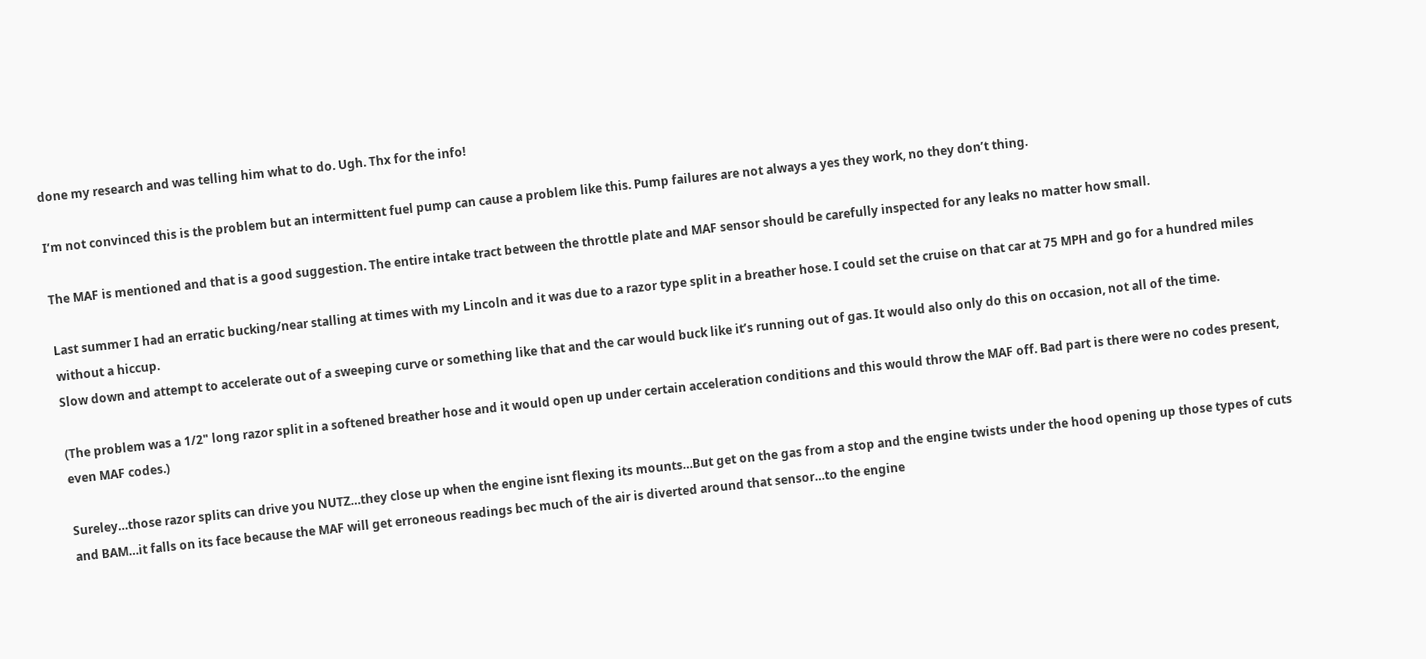done my research and was telling him what to do. Ugh. Thx for the info!

I’m not convinced this is the problem but an intermittent fuel pump can cause a problem like this. Pump failures are not always a yes they work, no they don’t thing.

The MAF is mentioned and that is a good suggestion. The entire intake tract between the throttle plate and MAF sensor should be carefully inspected for any leaks no matter how small.

Last summer I had an erratic bucking/near stalling at times with my Lincoln and it was due to a razor type split in a breather hose. I could set the cruise on that car at 75 MPH and go for a hundred miles without a hiccup.
Slow down and attempt to accelerate out of a sweeping curve or something like that and the car would buck like it’s running out of gas. It would also only do this on occasion, not all of the time.

(The problem was a 1/2" long razor split in a softened breather hose and it would open up under certain acceleration conditions and this would throw the MAF off. Bad part is there were no codes present, even MAF codes.)

Sureley…those razor splits can drive you NUTZ…they close up when the engine isnt flexing its mounts…But get on the gas from a stop and the engine twists under the hood opening up those types of cuts and BAM…it falls on its face because the MAF will get erroneous readings bec much of the air is diverted around that sensor…to the engine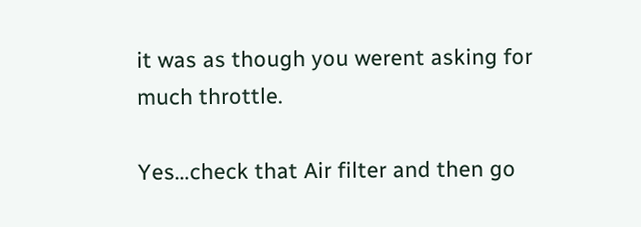it was as though you werent asking for much throttle.

Yes…check that Air filter and then go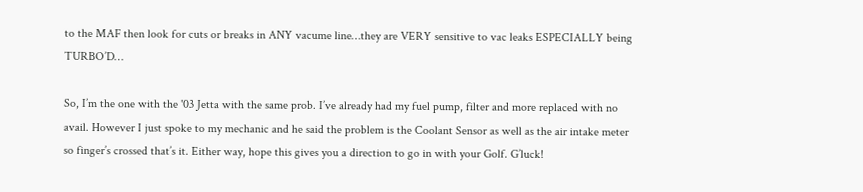to the MAF then look for cuts or breaks in ANY vacume line…they are VERY sensitive to vac leaks ESPECIALLY being TURBO’D…

So, I’m the one with the '03 Jetta with the same prob. I’ve already had my fuel pump, filter and more replaced with no avail. However I just spoke to my mechanic and he said the problem is the Coolant Sensor as well as the air intake meter so finger’s crossed that’s it. Either way, hope this gives you a direction to go in with your Golf. G’luck!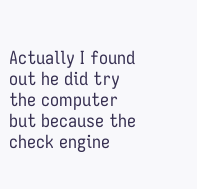Actually I found out he did try the computer but because the check engine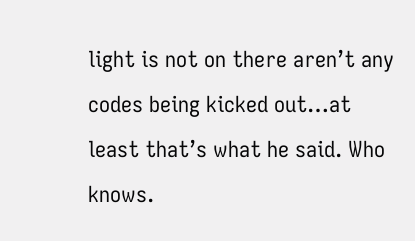light is not on there aren’t any codes being kicked out…at least that’s what he said. Who knows.